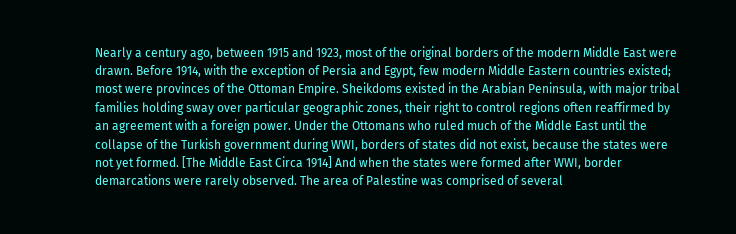Nearly a century ago, between 1915 and 1923, most of the original borders of the modern Middle East were drawn. Before 1914, with the exception of Persia and Egypt, few modern Middle Eastern countries existed; most were provinces of the Ottoman Empire. Sheikdoms existed in the Arabian Peninsula, with major tribal families holding sway over particular geographic zones, their right to control regions often reaffirmed by an agreement with a foreign power. Under the Ottomans who ruled much of the Middle East until the collapse of the Turkish government during WWI, borders of states did not exist, because the states were not yet formed. [The Middle East Circa 1914] And when the states were formed after WWI, border demarcations were rarely observed. The area of Palestine was comprised of several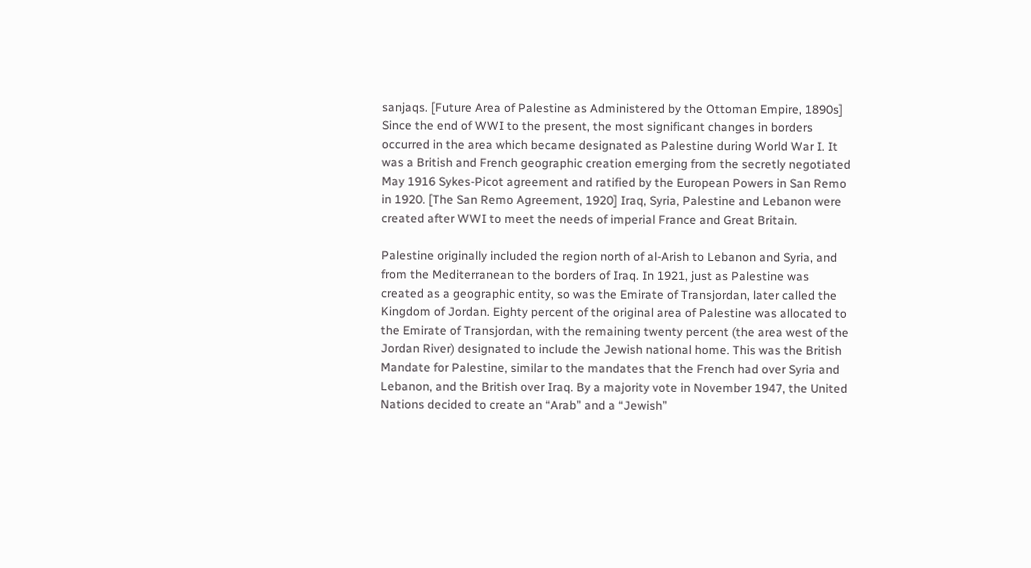sanjaqs. [Future Area of Palestine as Administered by the Ottoman Empire, 1890s] Since the end of WWI to the present, the most significant changes in borders occurred in the area which became designated as Palestine during World War I. It was a British and French geographic creation emerging from the secretly negotiated May 1916 Sykes-Picot agreement and ratified by the European Powers in San Remo in 1920. [The San Remo Agreement, 1920] Iraq, Syria, Palestine and Lebanon were created after WWI to meet the needs of imperial France and Great Britain.

Palestine originally included the region north of al-Arish to Lebanon and Syria, and from the Mediterranean to the borders of Iraq. In 1921, just as Palestine was created as a geographic entity, so was the Emirate of Transjordan, later called the Kingdom of Jordan. Eighty percent of the original area of Palestine was allocated to the Emirate of Transjordan, with the remaining twenty percent (the area west of the Jordan River) designated to include the Jewish national home. This was the British Mandate for Palestine, similar to the mandates that the French had over Syria and Lebanon, and the British over Iraq. By a majority vote in November 1947, the United Nations decided to create an “Arab” and a “Jewish”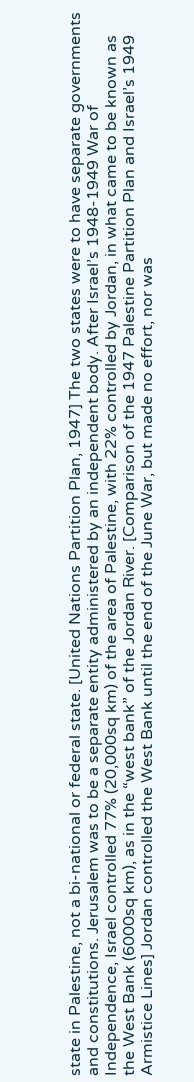state in Palestine, not a bi-national or federal state. [United Nations Partition Plan, 1947] The two states were to have separate governments and constitutions. Jerusalem was to be a separate entity administered by an independent body. After Israel’s 1948-1949 War of Independence, Israel controlled 77% (20,000sq km) of the area of Palestine, with 22% controlled by Jordan, in what came to be known as the West Bank (6000sq km), as in the “west bank” of the Jordan River. [Comparison of the 1947 Palestine Partition Plan and Israel’s 1949 Armistice Lines] Jordan controlled the West Bank until the end of the June War, but made no effort, nor was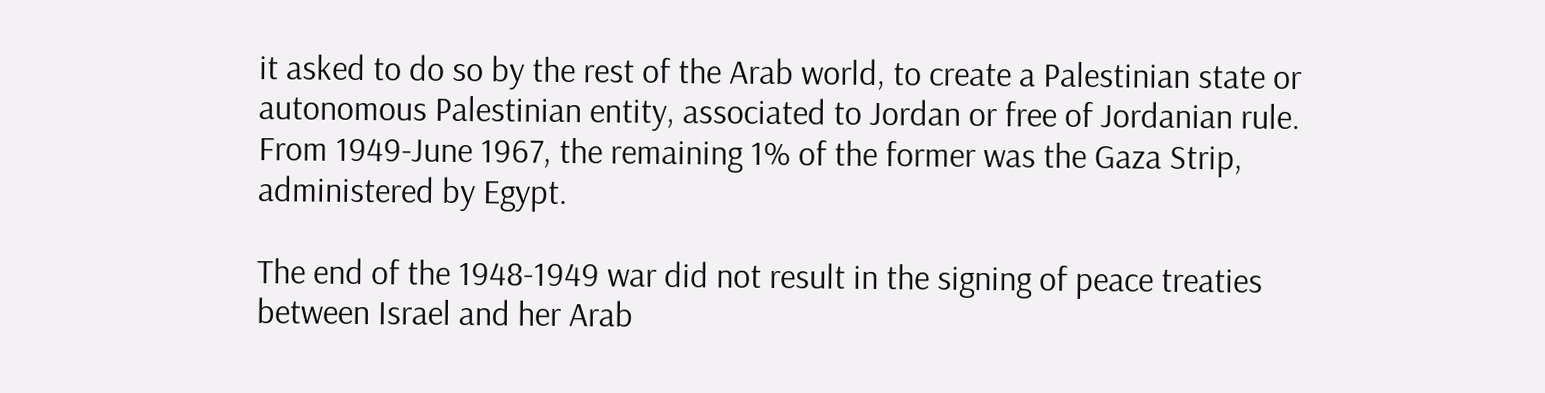it asked to do so by the rest of the Arab world, to create a Palestinian state or autonomous Palestinian entity, associated to Jordan or free of Jordanian rule. From 1949-June 1967, the remaining 1% of the former was the Gaza Strip, administered by Egypt.

The end of the 1948-1949 war did not result in the signing of peace treaties between Israel and her Arab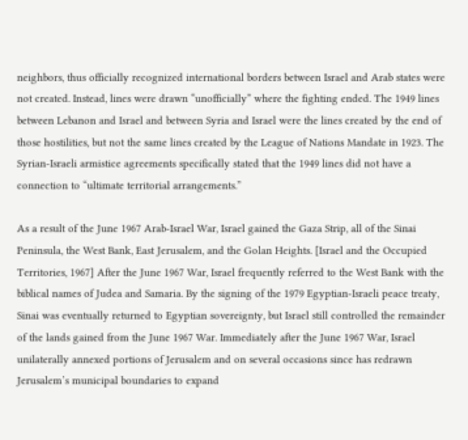neighbors, thus officially recognized international borders between Israel and Arab states were not created. Instead, lines were drawn “unofficially” where the fighting ended. The 1949 lines between Lebanon and Israel and between Syria and Israel were the lines created by the end of those hostilities, but not the same lines created by the League of Nations Mandate in 1923. The Syrian-Israeli armistice agreements specifically stated that the 1949 lines did not have a connection to “ultimate territorial arrangements.”

As a result of the June 1967 Arab-Israel War, Israel gained the Gaza Strip, all of the Sinai Peninsula, the West Bank, East Jerusalem, and the Golan Heights. [Israel and the Occupied Territories, 1967] After the June 1967 War, Israel frequently referred to the West Bank with the biblical names of Judea and Samaria. By the signing of the 1979 Egyptian-Israeli peace treaty, Sinai was eventually returned to Egyptian sovereignty, but Israel still controlled the remainder of the lands gained from the June 1967 War. Immediately after the June 1967 War, Israel unilaterally annexed portions of Jerusalem and on several occasions since has redrawn Jerusalem’s municipal boundaries to expand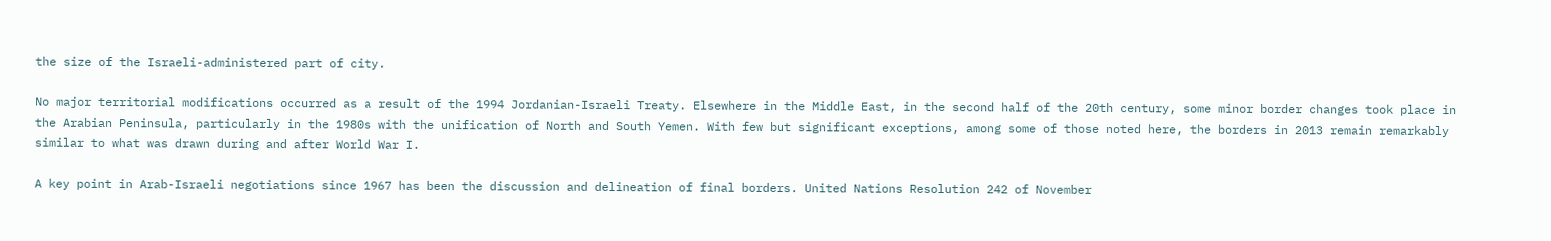the size of the Israeli-administered part of city.

No major territorial modifications occurred as a result of the 1994 Jordanian-Israeli Treaty. Elsewhere in the Middle East, in the second half of the 20th century, some minor border changes took place in the Arabian Peninsula, particularly in the 1980s with the unification of North and South Yemen. With few but significant exceptions, among some of those noted here, the borders in 2013 remain remarkably similar to what was drawn during and after World War I.

A key point in Arab-Israeli negotiations since 1967 has been the discussion and delineation of final borders. United Nations Resolution 242 of November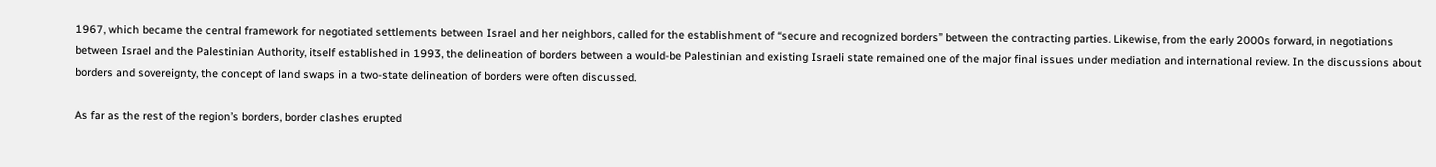1967, which became the central framework for negotiated settlements between Israel and her neighbors, called for the establishment of “secure and recognized borders” between the contracting parties. Likewise, from the early 2000s forward, in negotiations between Israel and the Palestinian Authority, itself established in 1993, the delineation of borders between a would-be Palestinian and existing Israeli state remained one of the major final issues under mediation and international review. In the discussions about borders and sovereignty, the concept of land swaps in a two-state delineation of borders were often discussed.

As far as the rest of the region’s borders, border clashes erupted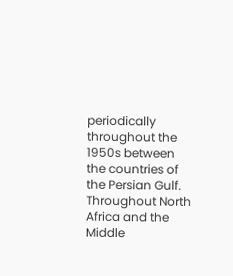periodically throughout the 1950s between the countries of the Persian Gulf. Throughout North Africa and the Middle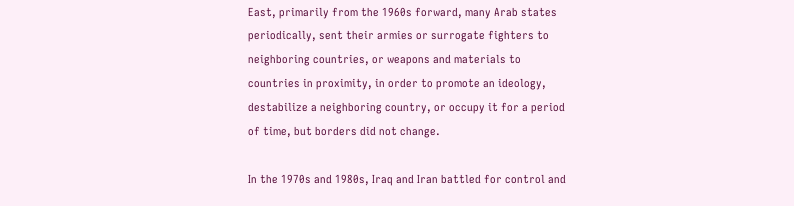East, primarily from the 1960s forward, many Arab states periodically, sent their armies or surrogate fighters to neighboring countries, or weapons and materials to countries in proximity, in order to promote an ideology, destabilize a neighboring country, or occupy it for a period of time, but borders did not change.

In the 1970s and 1980s, Iraq and Iran battled for control and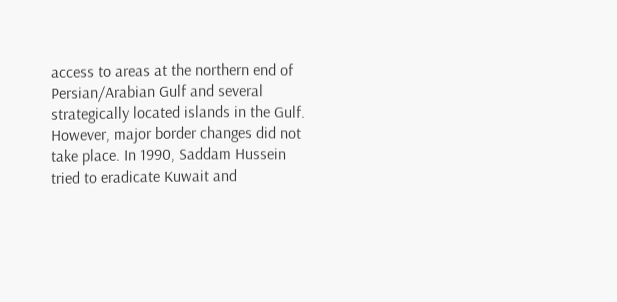access to areas at the northern end of Persian/Arabian Gulf and several strategically located islands in the Gulf. However, major border changes did not take place. In 1990, Saddam Hussein tried to eradicate Kuwait and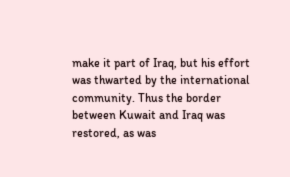make it part of Iraq, but his effort was thwarted by the international community. Thus the border between Kuwait and Iraq was restored, as was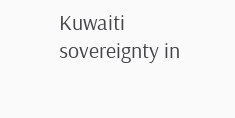Kuwaiti sovereignty in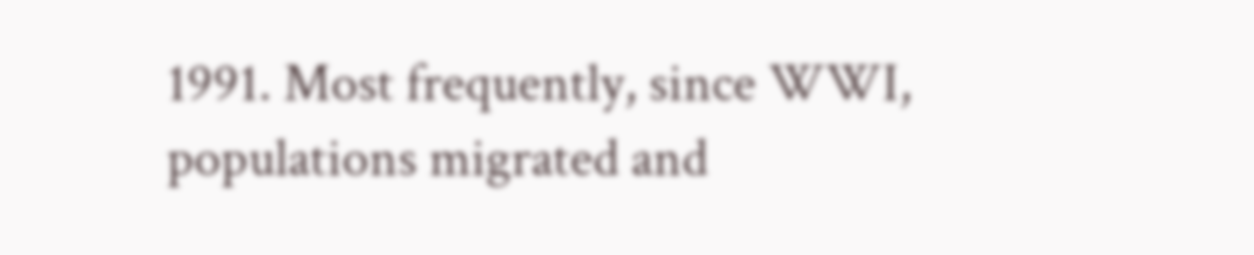1991. Most frequently, since WWI, populations migrated and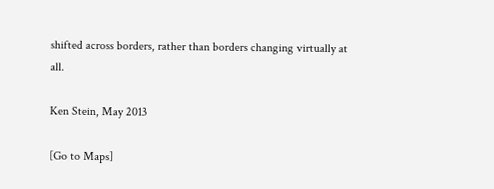shifted across borders, rather than borders changing virtually at all.

Ken Stein, May 2013

[Go to Maps]